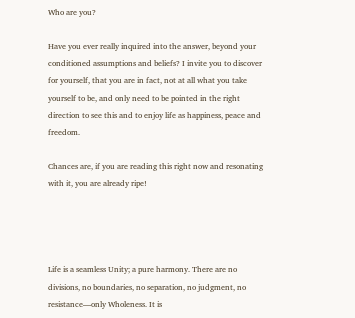Who are you?

Have you ever really inquired into the answer, beyond your conditioned assumptions and beliefs? I invite you to discover for yourself, that you are in fact, not at all what you take yourself to be, and only need to be pointed in the right direction to see this and to enjoy life as happiness, peace and freedom.

Chances are, if you are reading this right now and resonating with it, you are already ripe!




Life is a seamless Unity; a pure harmony. There are no divisions, no boundaries, no separation, no judgment, no resistance—only Wholeness. It is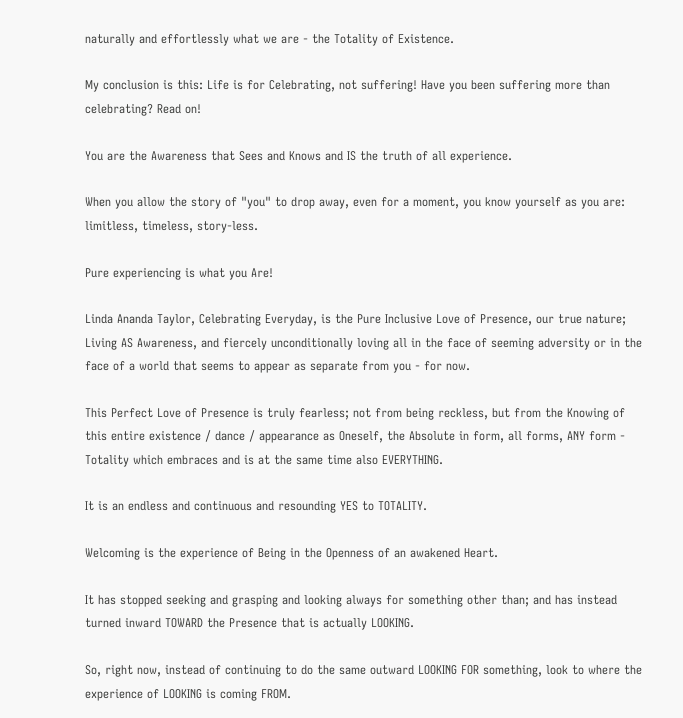naturally and effortlessly what we are - the Totality of Existence.

My conclusion is this: Life is for Celebrating, not suffering! Have you been suffering more than celebrating? Read on!

You are the Awareness that Sees and Knows and IS the truth of all experience.

When you allow the story of "you" to drop away, even for a moment, you know yourself as you are: limitless, timeless, story-less.

Pure experiencing is what you Are!

Linda Ananda Taylor, Celebrating Everyday, is the Pure Inclusive Love of Presence, our true nature; Living AS Awareness, and fiercely unconditionally loving all in the face of seeming adversity or in the face of a world that seems to appear as separate from you - for now.

This Perfect Love of Presence is truly fearless; not from being reckless, but from the Knowing of this entire existence / dance / appearance as Oneself, the Absolute in form, all forms, ANY form - Totality which embraces and is at the same time also EVERYTHING.

It is an endless and continuous and resounding YES to TOTALITY.

Welcoming is the experience of Being in the Openness of an awakened Heart.

It has stopped seeking and grasping and looking always for something other than; and has instead turned inward TOWARD the Presence that is actually LOOKING.

So, right now, instead of continuing to do the same outward LOOKING FOR something, look to where the experience of LOOKING is coming FROM.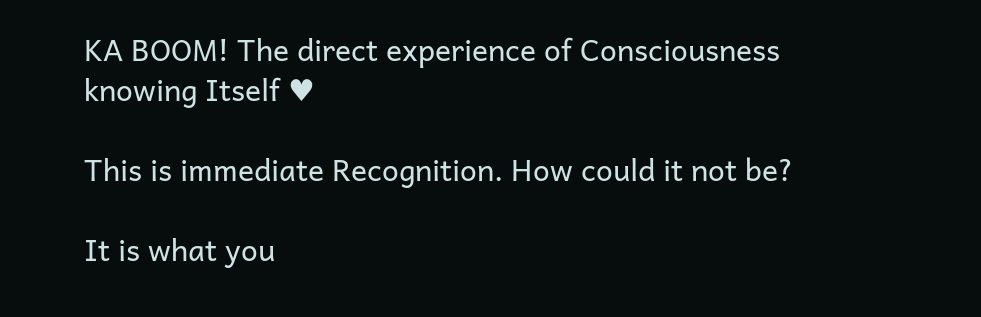KA BOOM! The direct experience of Consciousness knowing Itself ♥

This is immediate Recognition. How could it not be?

It is what you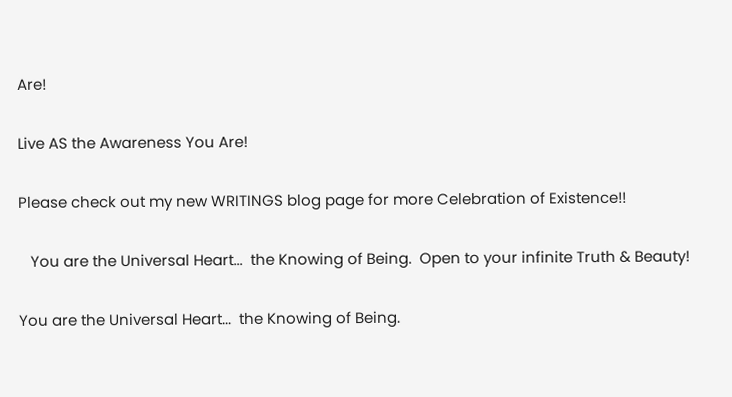Are!

Live AS the Awareness You Are!

Please check out my new WRITINGS blog page for more Celebration of Existence!!

   You are the Universal Heart...  the Knowing of Being.  Open to your infinite Truth & Beauty!

You are the Universal Heart...  the Knowing of Being.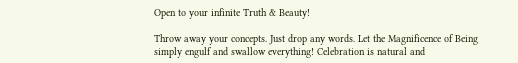Open to your infinite Truth & Beauty!

Throw away your concepts. Just drop any words. Let the Magnificence of Being simply engulf and swallow everything! Celebration is natural and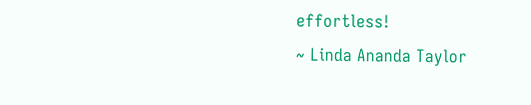effortless!
~ Linda Ananda Taylor